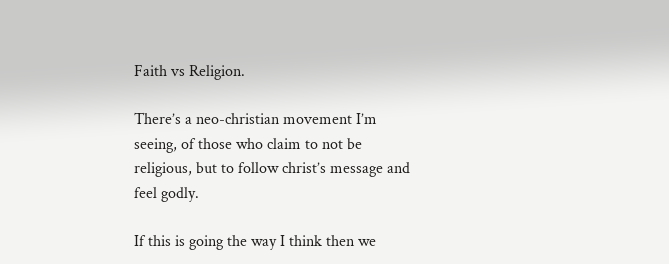Faith vs Religion.

There’s a neo-christian movement I’m seeing, of those who claim to not be religious, but to follow christ’s message and feel godly.

If this is going the way I think then we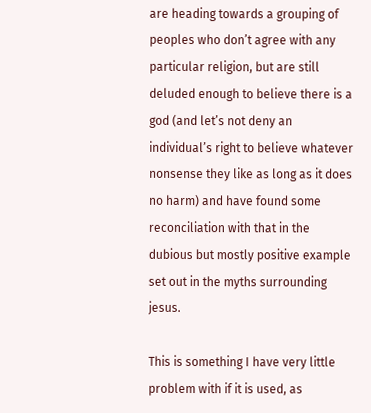are heading towards a grouping of peoples who don’t agree with any particular religion, but are still deluded enough to believe there is a god (and let’s not deny an individual’s right to believe whatever nonsense they like as long as it does no harm) and have found some reconciliation with that in the dubious but mostly positive example set out in the myths surrounding jesus.

This is something I have very little problem with if it is used, as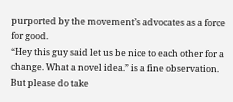purported by the movement’s advocates as a force for good.
“Hey this guy said let us be nice to each other for a change. What a novel idea.” is a fine observation.
But please do take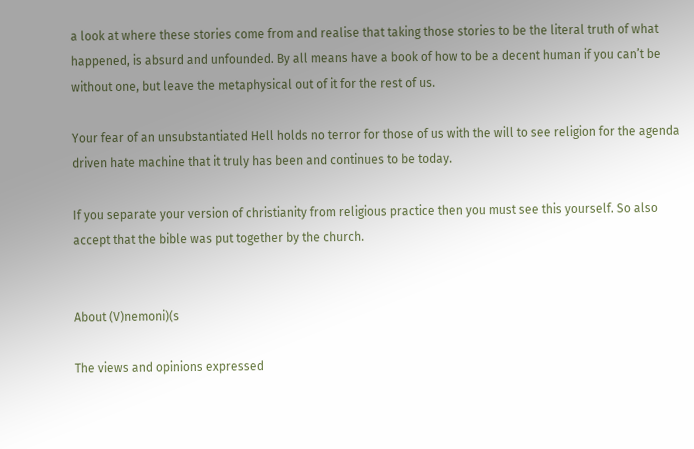a look at where these stories come from and realise that taking those stories to be the literal truth of what happened, is absurd and unfounded. By all means have a book of how to be a decent human if you can’t be without one, but leave the metaphysical out of it for the rest of us.

Your fear of an unsubstantiated Hell holds no terror for those of us with the will to see religion for the agenda driven hate machine that it truly has been and continues to be today.

If you separate your version of christianity from religious practice then you must see this yourself. So also accept that the bible was put together by the church.


About (V)nemoni)(s

The views and opinions expressed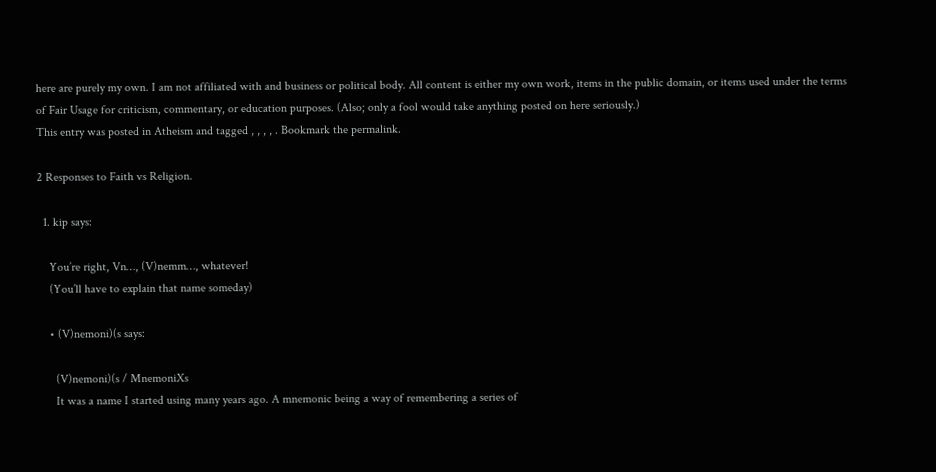here are purely my own. I am not affiliated with and business or political body. All content is either my own work, items in the public domain, or items used under the terms of Fair Usage for criticism, commentary, or education purposes. (Also; only a fool would take anything posted on here seriously.)
This entry was posted in Atheism and tagged , , , , . Bookmark the permalink.

2 Responses to Faith vs Religion.

  1. kip says:

    You’re right, Vn…, (V)nemm…, whatever!
    (You’ll have to explain that name someday)

    • (V)nemoni)(s says:

      (V)nemoni)(s / MnemoniXs
      It was a name I started using many years ago. A mnemonic being a way of remembering a series of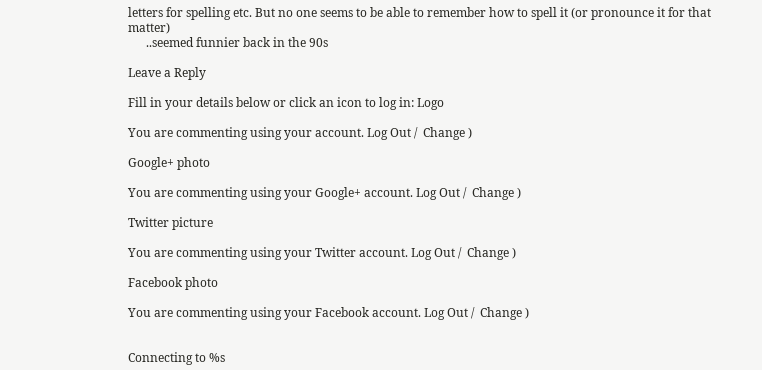letters for spelling etc. But no one seems to be able to remember how to spell it (or pronounce it for that matter)
      ..seemed funnier back in the 90s

Leave a Reply

Fill in your details below or click an icon to log in: Logo

You are commenting using your account. Log Out /  Change )

Google+ photo

You are commenting using your Google+ account. Log Out /  Change )

Twitter picture

You are commenting using your Twitter account. Log Out /  Change )

Facebook photo

You are commenting using your Facebook account. Log Out /  Change )


Connecting to %s